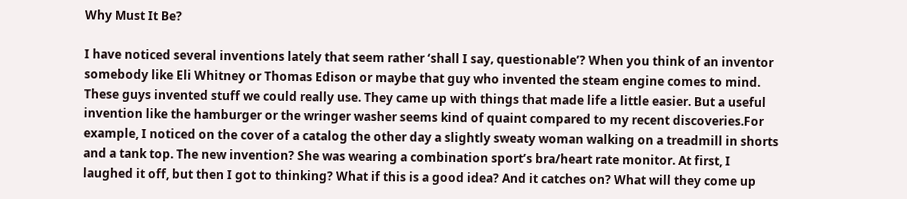Why Must It Be?

I have noticed several inventions lately that seem rather ‘shall I say‚ questionable’? When you think of an inventor somebody like Eli Whitney or Thomas Edison or maybe that guy who invented the steam engine comes to mind. These guys invented stuff we could really use. They came up with things that made life a little easier. But a useful invention like the hamburger or the wringer washer seems kind of quaint compared to my recent discoveries.For example, I noticed on the cover of a catalog the other day a slightly sweaty woman walking on a treadmill in shorts and a tank top. The new invention? She was wearing a combination sport’s bra/heart rate monitor. At first, I laughed it off, but then I got to thinking? What if this is a good idea? And it catches on? What will they come up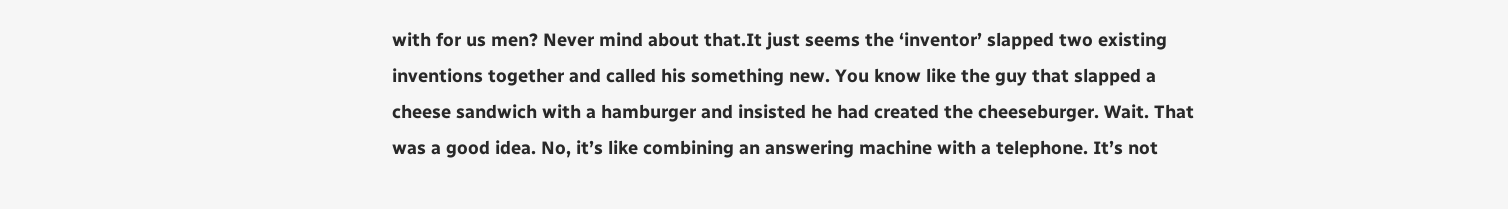with for us men? Never mind about that.It just seems the ‘inventor’ slapped two existing inventions together and called his something new. You know like the guy that slapped a cheese sandwich with a hamburger and insisted he had created the cheeseburger. Wait. That was a good idea. No, it’s like combining an answering machine with a telephone. It’s not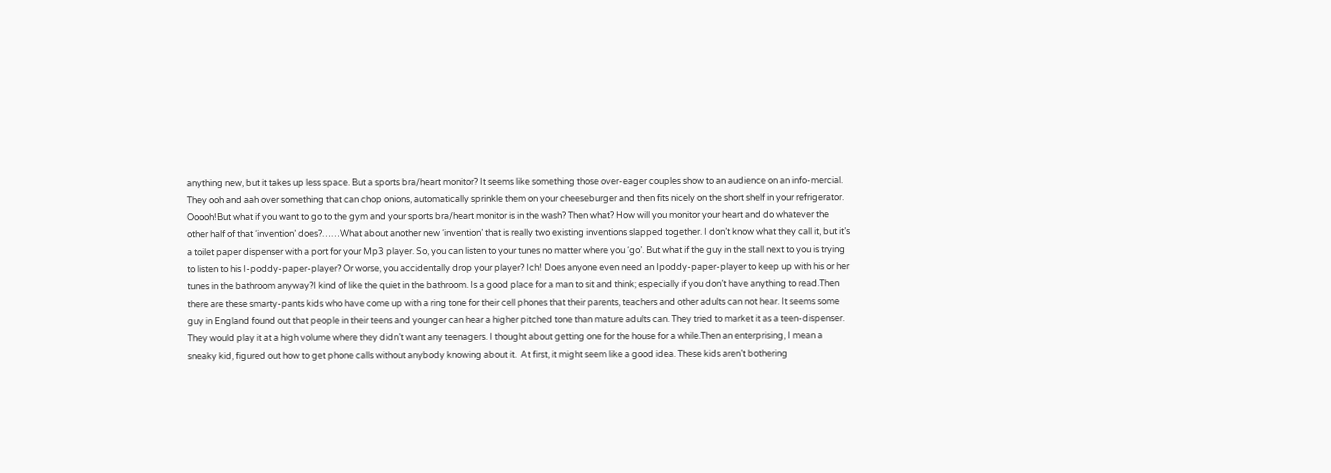anything new, but it takes up less space. But a sports bra/heart monitor? It seems like something those over-eager couples show to an audience on an info-mercial. They ooh and aah over something that can chop onions, automatically sprinkle them on your cheeseburger and then fits nicely on the short shelf in your refrigerator. Ooooh!But what if you want to go to the gym and your sports bra/heart monitor is in the wash? Then what? How will you monitor your heart and do whatever the other half of that ‘invention’ does?……What about another new ‘invention’ that is really two existing inventions slapped together. I don’t know what they call it, but it’s a toilet paper dispenser with a port for your Mp3 player. So, you can listen to your tunes no matter where you ‘go’. But what if the guy in the stall next to you is trying to listen to his I-poddy-paper-player? Or worse, you accidentally drop your player? Ich! Does anyone even need an Ipoddy-paper-player to keep up with his or her tunes in the bathroom anyway?I kind of like the quiet in the bathroom. Is a good place for a man to sit and think; especially if you don’t have anything to read.Then there are these smarty-pants kids who have come up with a ring tone for their cell phones that their parents, teachers and other adults can not hear. It seems some guy in England found out that people in their teens and younger can hear a higher pitched tone than mature adults can. They tried to market it as a teen-dispenser. They would play it at a high volume where they didn’t want any teenagers. I thought about getting one for the house for a while.Then an enterprising, I mean a sneaky kid, figured out how to get phone calls without anybody knowing about it.  At first, it might seem like a good idea. These kids aren’t bothering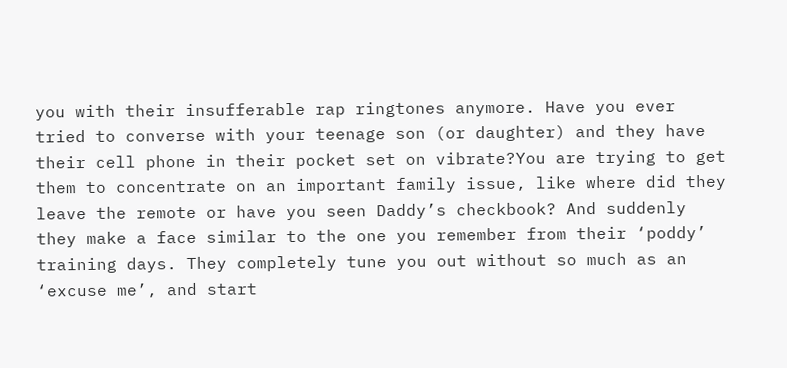you with their insufferable rap ringtones anymore. Have you ever tried to converse with your teenage son (or daughter) and they have their cell phone in their pocket set on vibrate?You are trying to get them to concentrate on an important family issue, like where did they leave the remote or have you seen Daddy’s checkbook? And suddenly they make a face similar to the one you remember from their ‘poddy’ training days. They completely tune you out without so much as an ‘excuse me’, and start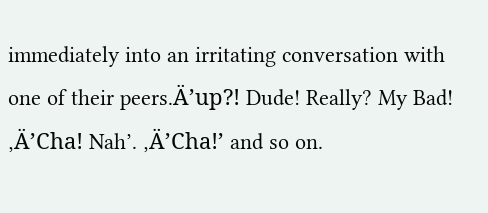immediately into an irritating conversation with one of their peers.Ä’up?! Dude! Really? My Bad! ‚Ä’Cha! Nah’. ‚Ä’Cha!’ and so on.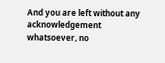And you are left without any acknowledgement whatsoever, no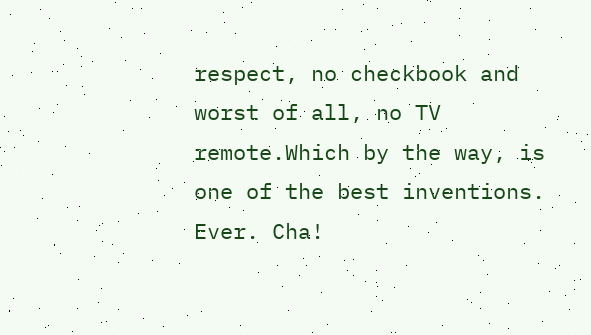respect, no checkbook and worst of all, no TV remote.Which by the way, is one of the best inventions. Ever. Cha!